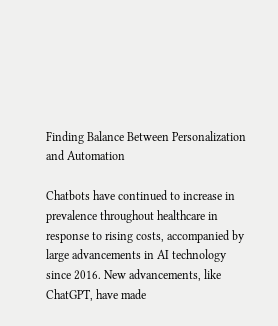Finding Balance Between Personalization and Automation

Chatbots have continued to increase in prevalence throughout healthcare in response to rising costs, accompanied by large advancements in AI technology since 2016. New advancements, like ChatGPT, have made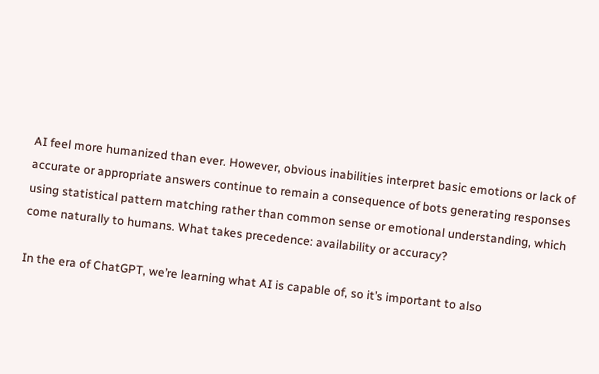AI feel more humanized than ever. However, obvious inabilities interpret basic emotions or lack of accurate or appropriate answers continue to remain a consequence of bots generating responses using statistical pattern matching rather than common sense or emotional understanding, which come naturally to humans. What takes precedence: availability or accuracy?

In the era of ChatGPT, we’re learning what AI is capable of, so it’s important to also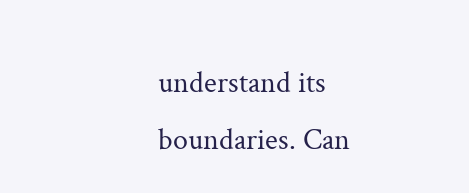understand its boundaries. Can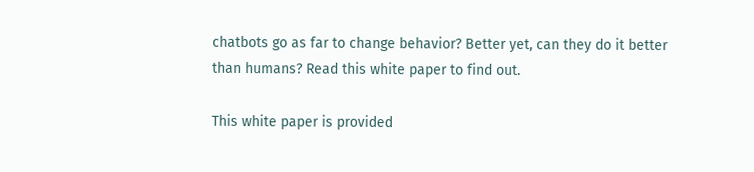chatbots go as far to change behavior? Better yet, can they do it better than humans? Read this white paper to find out.

This white paper is provided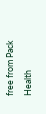free from Pack Health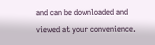and can be downloaded and viewed at your convenience.